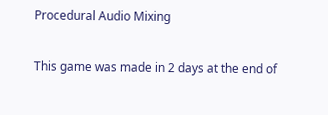Procedural Audio Mixing

This game was made in 2 days at the end of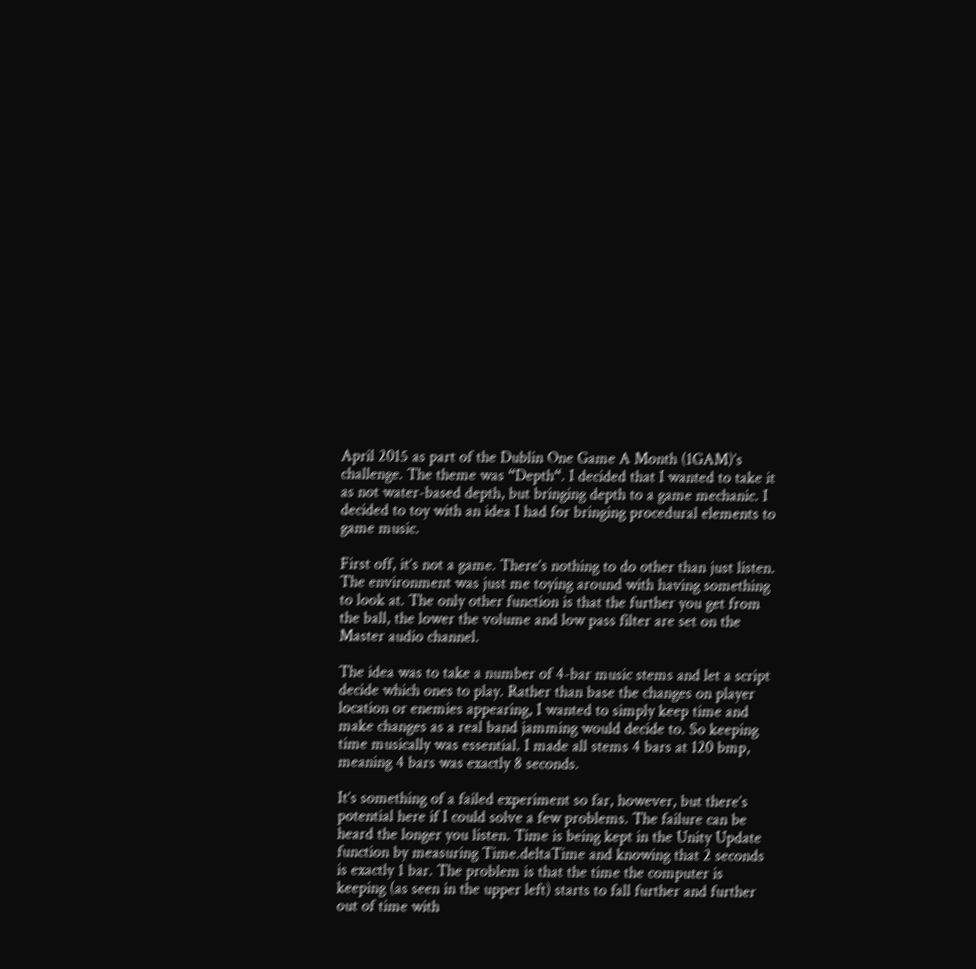April 2015 as part of the Dublin One Game A Month (1GAM)’s challenge. The theme was “Depth“. I decided that I wanted to take it as not water-based depth, but bringing depth to a game mechanic. I decided to toy with an idea I had for bringing procedural elements to game music.

First off, it’s not a game. There’s nothing to do other than just listen. The environment was just me toying around with having something to look at. The only other function is that the further you get from the ball, the lower the volume and low pass filter are set on the Master audio channel.

The idea was to take a number of 4-bar music stems and let a script decide which ones to play. Rather than base the changes on player location or enemies appearing, I wanted to simply keep time and make changes as a real band jamming would decide to. So keeping time musically was essential. I made all stems 4 bars at 120 bmp, meaning 4 bars was exactly 8 seconds.

It’s something of a failed experiment so far, however, but there’s potential here if I could solve a few problems. The failure can be heard the longer you listen. Time is being kept in the Unity Update function by measuring Time.deltaTime and knowing that 2 seconds is exactly 1 bar. The problem is that the time the computer is keeping (as seen in the upper left) starts to fall further and further out of time with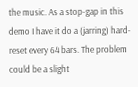the music. As a stop-gap in this demo I have it do a (jarring) hard-reset every 64 bars. The problem could be a slight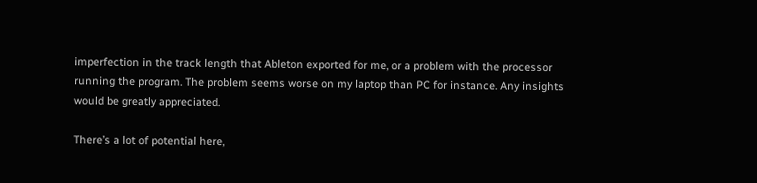imperfection in the track length that Ableton exported for me, or a problem with the processor running the program. The problem seems worse on my laptop than PC for instance. Any insights would be greatly appreciated.

There’s a lot of potential here,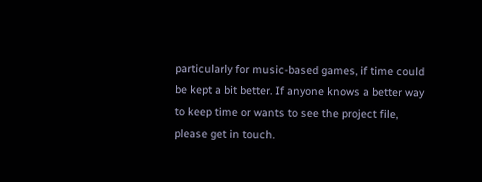particularly for music-based games, if time could be kept a bit better. If anyone knows a better way to keep time or wants to see the project file, please get in touch.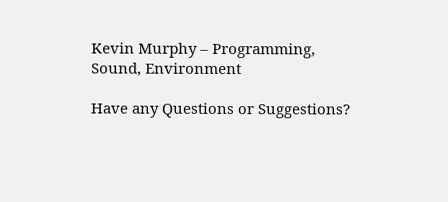Kevin Murphy – Programming, Sound, Environment

Have any Questions or Suggestions?